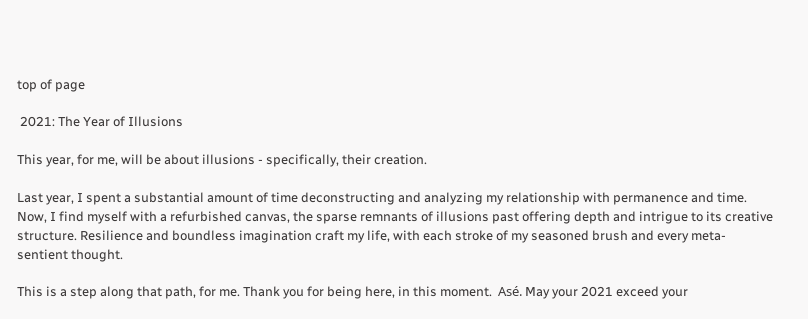top of page

 2021: The Year of Illusions

This year, for me, will be about illusions - specifically, their creation.

Last year, I spent a substantial amount of time deconstructing and analyzing my relationship with permanence and time. Now, I find myself with a refurbished canvas, the sparse remnants of illusions past offering depth and intrigue to its creative structure. Resilience and boundless imagination craft my life, with each stroke of my seasoned brush and every meta-sentient thought.

This is a step along that path, for me. Thank you for being here, in this moment.  Asé. May your 2021 exceed your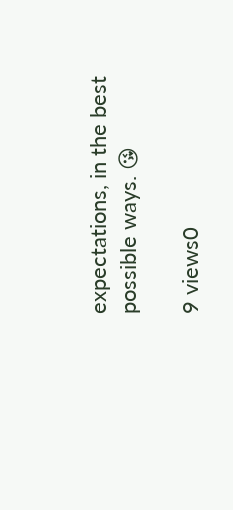expectations, in the best possible ways. 😘

9 views0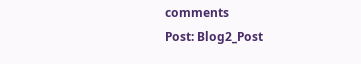comments
Post: Blog2_Post